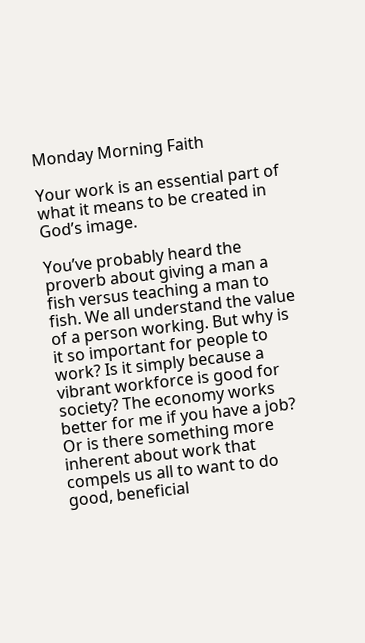Monday Morning Faith

Your work is an essential part of what it means to be created in God’s image.

You’ve probably heard the proverb about giving a man a fish versus teaching a man to fish. We all understand the value of a person working. But why is it so important for people to work? Is it simply because a vibrant workforce is good for society? The economy works better for me if you have a job? Or is there something more inherent about work that compels us all to want to do good, beneficial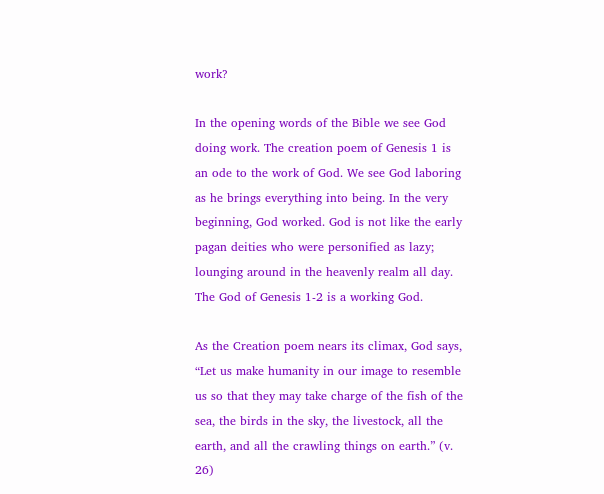work?

In the opening words of the Bible we see God doing work. The creation poem of Genesis 1 is an ode to the work of God. We see God laboring as he brings everything into being. In the very beginning, God worked. God is not like the early pagan deities who were personified as lazy; lounging around in the heavenly realm all day. The God of Genesis 1-2 is a working God.

As the Creation poem nears its climax, God says, “Let us make humanity in our image to resemble us so that they may take charge of the fish of the sea, the birds in the sky, the livestock, all the earth, and all the crawling things on earth.” (v. 26)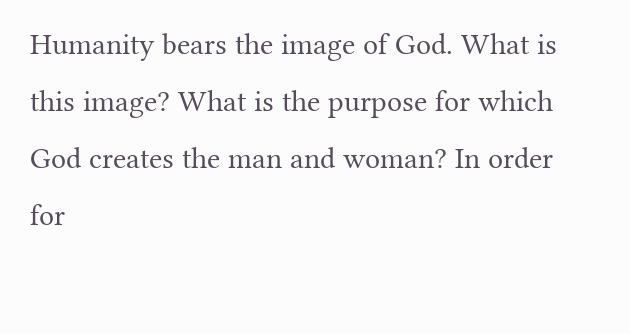Humanity bears the image of God. What is this image? What is the purpose for which God creates the man and woman? In order for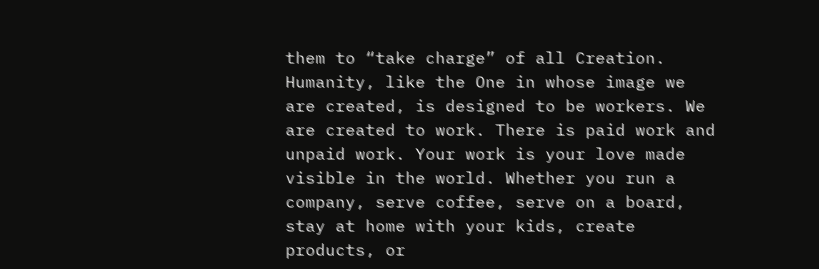them to “take charge” of all Creation. Humanity, like the One in whose image we are created, is designed to be workers. We are created to work. There is paid work and unpaid work. Your work is your love made visible in the world. Whether you run a company, serve coffee, serve on a board, stay at home with your kids, create products, or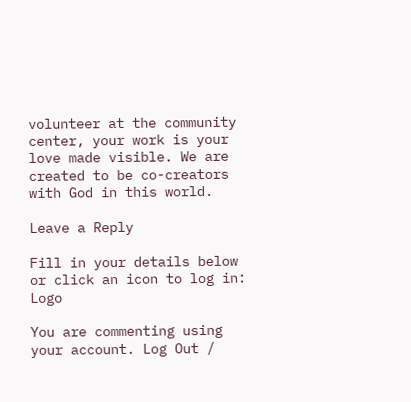volunteer at the community center, your work is your love made visible. We are created to be co-creators with God in this world.

Leave a Reply

Fill in your details below or click an icon to log in: Logo

You are commenting using your account. Log Out /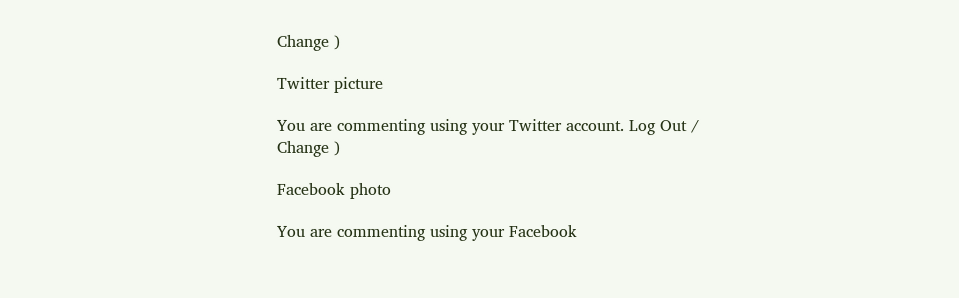Change )

Twitter picture

You are commenting using your Twitter account. Log Out /  Change )

Facebook photo

You are commenting using your Facebook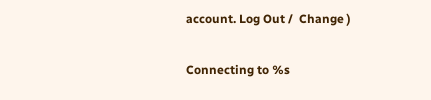account. Log Out /  Change )

Connecting to %s